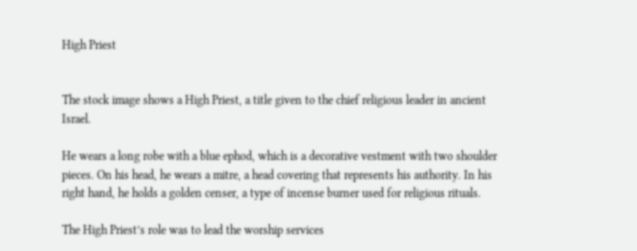High Priest


The stock image shows a High Priest, a title given to the chief religious leader in ancient Israel.

He wears a long robe with a blue ephod, which is a decorative vestment with two shoulder pieces. On his head, he wears a mitre, a head covering that represents his authority. In his right hand, he holds a golden censer, a type of incense burner used for religious rituals.

The High Priest’s role was to lead the worship services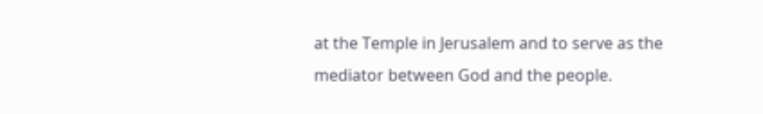at the Temple in Jerusalem and to serve as the mediator between God and the people.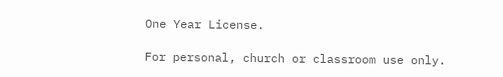One Year License.

For personal, church or classroom use only.